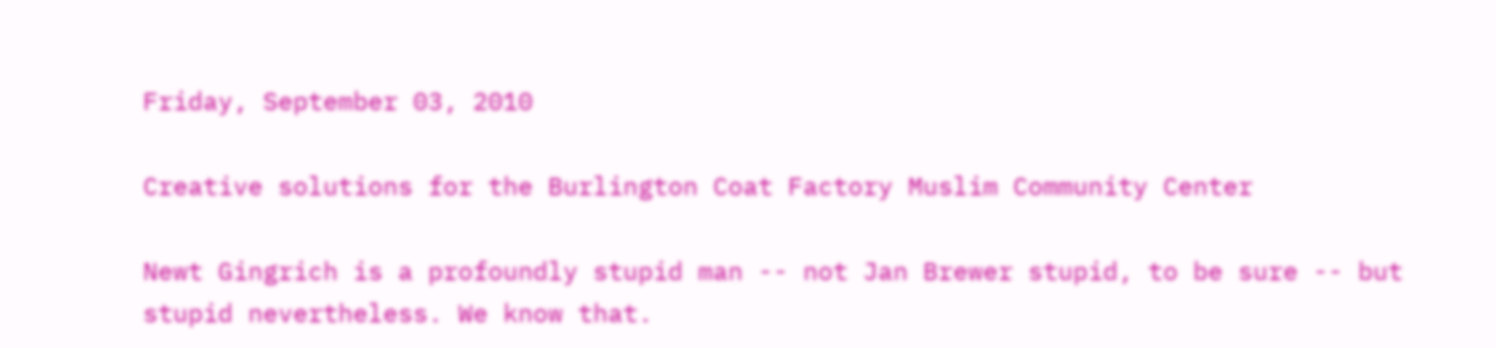Friday, September 03, 2010

Creative solutions for the Burlington Coat Factory Muslim Community Center

Newt Gingrich is a profoundly stupid man -- not Jan Brewer stupid, to be sure -- but stupid nevertheless. We know that.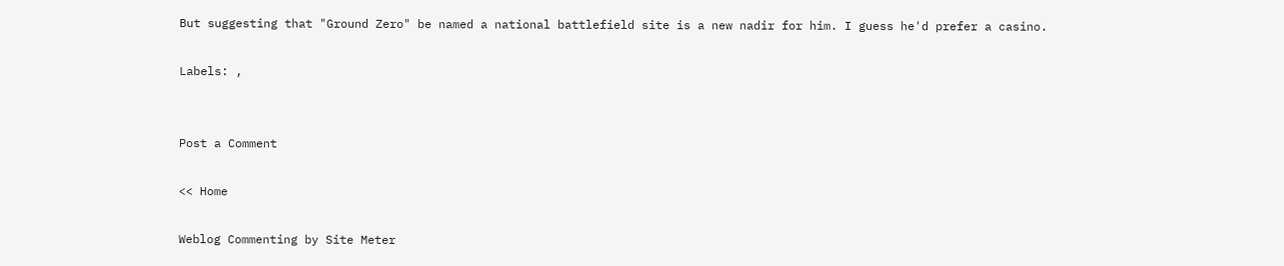But suggesting that "Ground Zero" be named a national battlefield site is a new nadir for him. I guess he'd prefer a casino.

Labels: ,


Post a Comment

<< Home

Weblog Commenting by Site Meter